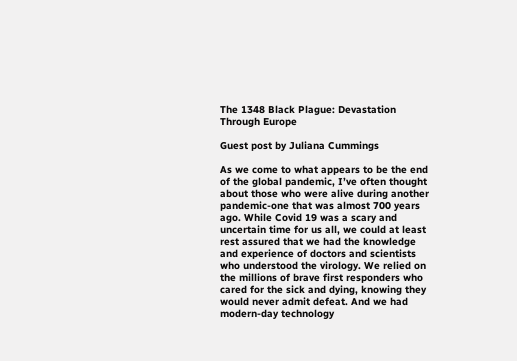The 1348 Black Plague: Devastation Through Europe

Guest post by Juliana Cummings

As we come to what appears to be the end of the global pandemic, I’ve often thought about those who were alive during another pandemic-one that was almost 700 years ago. While Covid 19 was a scary and uncertain time for us all, we could at least rest assured that we had the knowledge and experience of doctors and scientists who understood the virology. We relied on the millions of brave first responders who cared for the sick and dying, knowing they would never admit defeat. And we had modern-day technology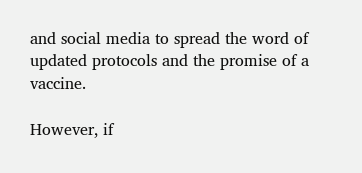and social media to spread the word of updated protocols and the promise of a vaccine.

However, if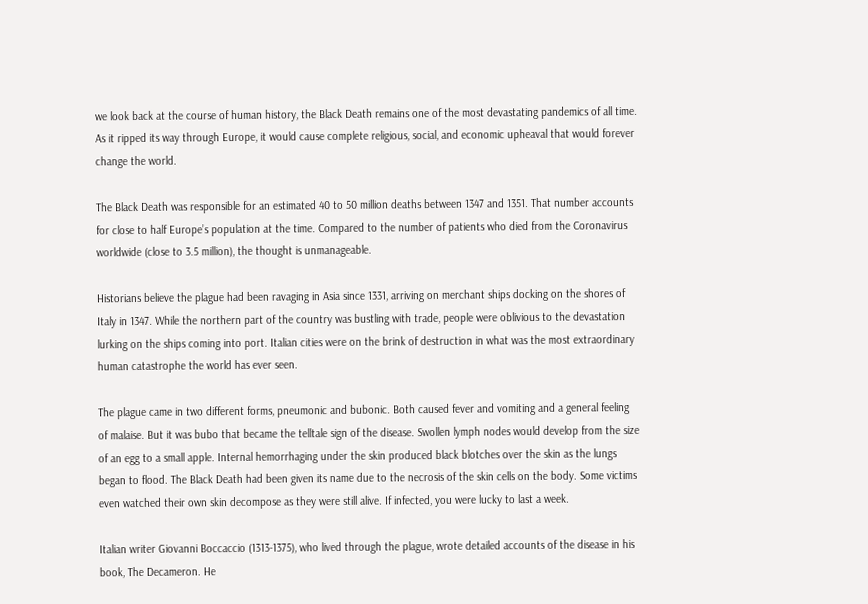we look back at the course of human history, the Black Death remains one of the most devastating pandemics of all time. As it ripped its way through Europe, it would cause complete religious, social, and economic upheaval that would forever change the world.

The Black Death was responsible for an estimated 40 to 50 million deaths between 1347 and 1351. That number accounts for close to half Europe’s population at the time. Compared to the number of patients who died from the Coronavirus worldwide (close to 3.5 million), the thought is unmanageable.

Historians believe the plague had been ravaging in Asia since 1331, arriving on merchant ships docking on the shores of Italy in 1347. While the northern part of the country was bustling with trade, people were oblivious to the devastation lurking on the ships coming into port. Italian cities were on the brink of destruction in what was the most extraordinary human catastrophe the world has ever seen.

The plague came in two different forms, pneumonic and bubonic. Both caused fever and vomiting and a general feeling of malaise. But it was bubo that became the telltale sign of the disease. Swollen lymph nodes would develop from the size of an egg to a small apple. Internal hemorrhaging under the skin produced black blotches over the skin as the lungs began to flood. The Black Death had been given its name due to the necrosis of the skin cells on the body. Some victims even watched their own skin decompose as they were still alive. If infected, you were lucky to last a week.

Italian writer Giovanni Boccaccio (1313-1375), who lived through the plague, wrote detailed accounts of the disease in his book, The Decameron. He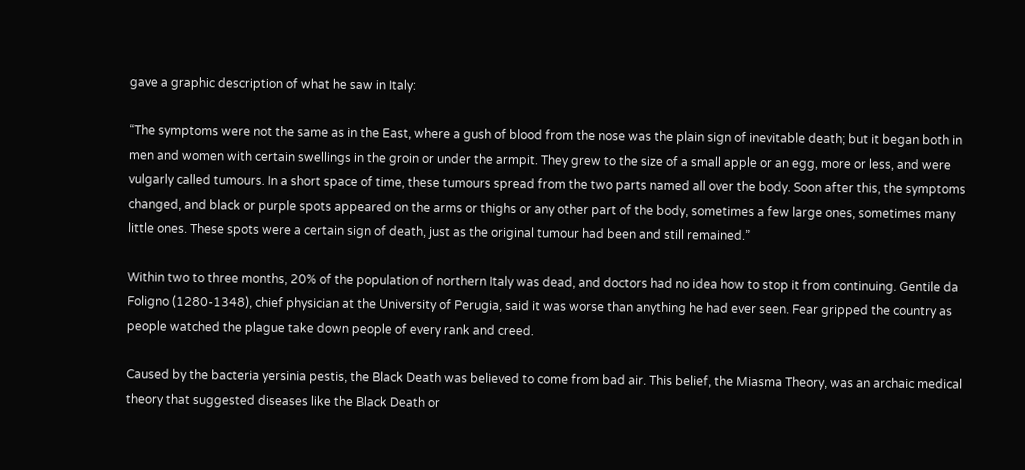gave a graphic description of what he saw in Italy:

“The symptoms were not the same as in the East, where a gush of blood from the nose was the plain sign of inevitable death; but it began both in men and women with certain swellings in the groin or under the armpit. They grew to the size of a small apple or an egg, more or less, and were vulgarly called tumours. In a short space of time, these tumours spread from the two parts named all over the body. Soon after this, the symptoms changed, and black or purple spots appeared on the arms or thighs or any other part of the body, sometimes a few large ones, sometimes many little ones. These spots were a certain sign of death, just as the original tumour had been and still remained.”

Within two to three months, 20% of the population of northern Italy was dead, and doctors had no idea how to stop it from continuing. Gentile da Foligno (1280-1348), chief physician at the University of Perugia, said it was worse than anything he had ever seen. Fear gripped the country as people watched the plague take down people of every rank and creed.

Caused by the bacteria yersinia pestis, the Black Death was believed to come from bad air. This belief, the Miasma Theory, was an archaic medical theory that suggested diseases like the Black Death or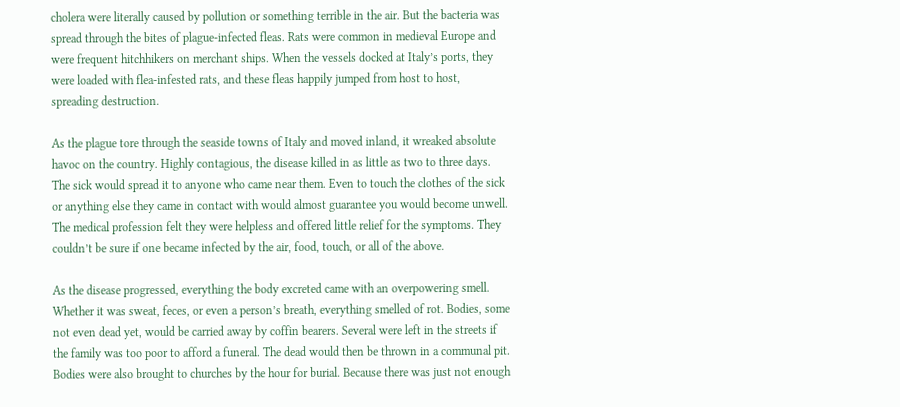cholera were literally caused by pollution or something terrible in the air. But the bacteria was spread through the bites of plague-infected fleas. Rats were common in medieval Europe and were frequent hitchhikers on merchant ships. When the vessels docked at Italy’s ports, they were loaded with flea-infested rats, and these fleas happily jumped from host to host, spreading destruction.

As the plague tore through the seaside towns of Italy and moved inland, it wreaked absolute havoc on the country. Highly contagious, the disease killed in as little as two to three days. The sick would spread it to anyone who came near them. Even to touch the clothes of the sick or anything else they came in contact with would almost guarantee you would become unwell. The medical profession felt they were helpless and offered little relief for the symptoms. They couldn’t be sure if one became infected by the air, food, touch, or all of the above.

As the disease progressed, everything the body excreted came with an overpowering smell. Whether it was sweat, feces, or even a person’s breath, everything smelled of rot. Bodies, some not even dead yet, would be carried away by coffin bearers. Several were left in the streets if the family was too poor to afford a funeral. The dead would then be thrown in a communal pit. Bodies were also brought to churches by the hour for burial. Because there was just not enough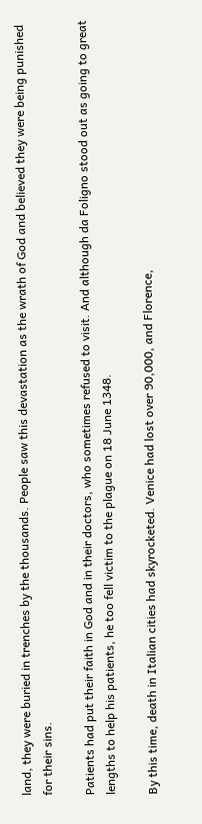land, they were buried in trenches by the thousands. People saw this devastation as the wrath of God and believed they were being punished for their sins.

Patients had put their faith in God and in their doctors, who sometimes refused to visit. And although da Foligno stood out as going to great lengths to help his patients, he too fell victim to the plague on 18 June 1348.

By this time, death in Italian cities had skyrocketed. Venice had lost over 90,000, and Florence,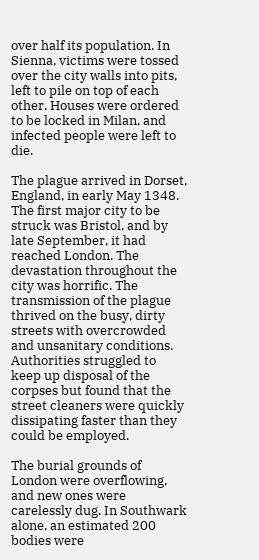over half its population. In Sienna, victims were tossed over the city walls into pits, left to pile on top of each other. Houses were ordered to be locked in Milan, and infected people were left to die.

The plague arrived in Dorset, England, in early May 1348. The first major city to be struck was Bristol, and by late September, it had reached London. The devastation throughout the city was horrific. The transmission of the plague thrived on the busy, dirty streets with overcrowded and unsanitary conditions. Authorities struggled to keep up disposal of the corpses but found that the street cleaners were quickly dissipating faster than they could be employed.

The burial grounds of London were overflowing, and new ones were carelessly dug. In Southwark alone, an estimated 200 bodies were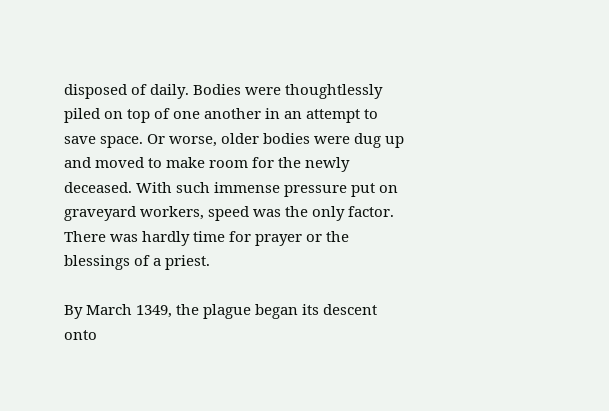disposed of daily. Bodies were thoughtlessly piled on top of one another in an attempt to save space. Or worse, older bodies were dug up and moved to make room for the newly deceased. With such immense pressure put on graveyard workers, speed was the only factor. There was hardly time for prayer or the blessings of a priest.

By March 1349, the plague began its descent onto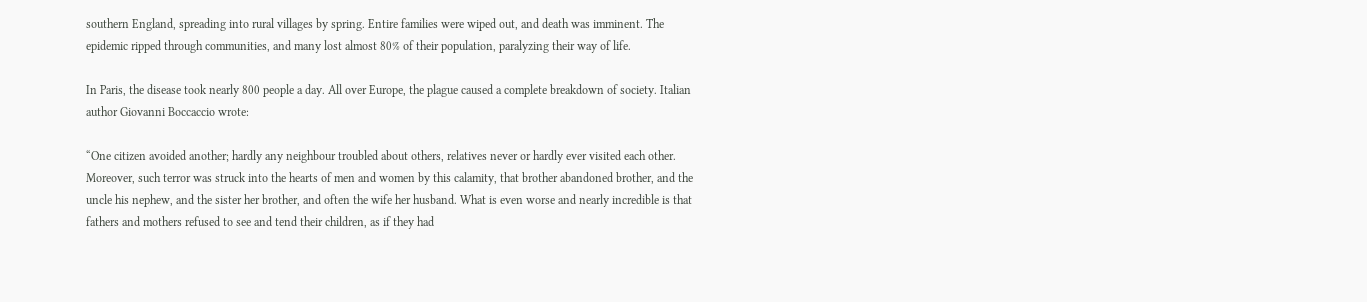southern England, spreading into rural villages by spring. Entire families were wiped out, and death was imminent. The epidemic ripped through communities, and many lost almost 80% of their population, paralyzing their way of life.

In Paris, the disease took nearly 800 people a day. All over Europe, the plague caused a complete breakdown of society. Italian author Giovanni Boccaccio wrote:

“One citizen avoided another; hardly any neighbour troubled about others, relatives never or hardly ever visited each other. Moreover, such terror was struck into the hearts of men and women by this calamity, that brother abandoned brother, and the uncle his nephew, and the sister her brother, and often the wife her husband. What is even worse and nearly incredible is that fathers and mothers refused to see and tend their children, as if they had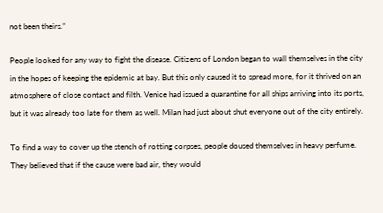not been theirs.”

People looked for any way to fight the disease. Citizens of London began to wall themselves in the city in the hopes of keeping the epidemic at bay. But this only caused it to spread more, for it thrived on an atmosphere of close contact and filth. Venice had issued a quarantine for all ships arriving into its ports, but it was already too late for them as well. Milan had just about shut everyone out of the city entirely.

To find a way to cover up the stench of rotting corpses, people doused themselves in heavy perfume. They believed that if the cause were bad air, they would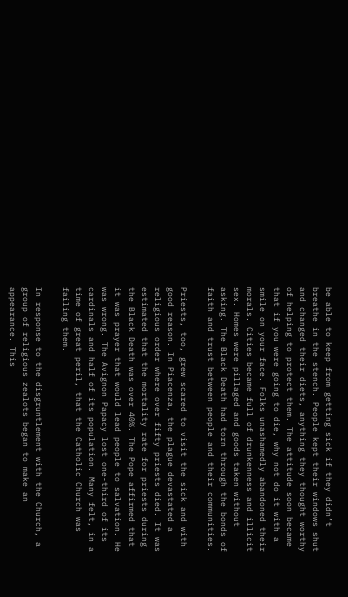be able to keep from getting sick if they didn’t breathe in the stench. People kept their windows shut and changed their diets, anything they thought worthy of helping to protect them. The attitude soon became that if you were going to die, why not do it with a smile on your face. Folks unashamedly abandoned their morals. Cities became full of drunkenness and illicit sex. Homes were pillaged and goods taken without asking. The Black Death had torn through the bonds of faith and trust between people and their communities.

Priests, too, grew scared to visit the sick and with good reason. In Piacenza, the plague devastated a religious order where over fifty priests died. It was estimated that the mortality rate for priests during the Black Death was over 40%. The Pope affirmed that it was prayer that would lead people to salvation. He was wrong. The Avignon Papacy lost one-third of its cardinals and half of its population. Many felt, in a time of great peril, that the Catholic Church was failing them.

In response to the disgruntlement with the Church, a group of religious zealots began to make an appearance. This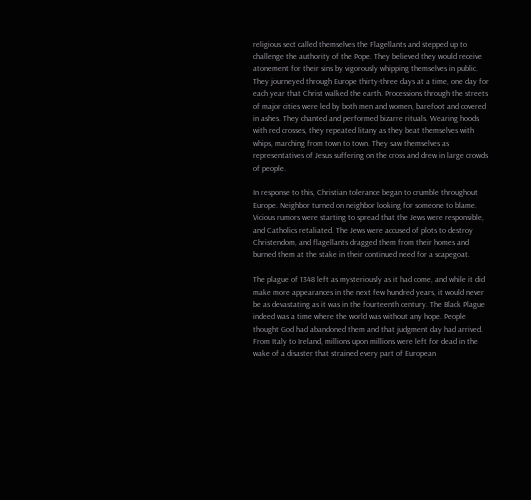religious sect called themselves the Flagellants and stepped up to challenge the authority of the Pope. They believed they would receive atonement for their sins by vigorously whipping themselves in public. They journeyed through Europe thirty-three days at a time, one day for each year that Christ walked the earth. Processions through the streets of major cities were led by both men and women, barefoot and covered in ashes. They chanted and performed bizarre rituals. Wearing hoods with red crosses, they repeated litany as they beat themselves with whips, marching from town to town. They saw themselves as representatives of Jesus suffering on the cross and drew in large crowds of people.

In response to this, Christian tolerance began to crumble throughout Europe. Neighbor turned on neighbor looking for someone to blame. Vicious rumors were starting to spread that the Jews were responsible, and Catholics retaliated. The Jews were accused of plots to destroy Christendom, and flagellants dragged them from their homes and burned them at the stake in their continued need for a scapegoat.

The plague of 1348 left as mysteriously as it had come, and while it did make more appearances in the next few hundred years, it would never be as devastating as it was in the fourteenth century. The Black Plague indeed was a time where the world was without any hope. People thought God had abandoned them and that judgment day had arrived. From Italy to Ireland, millions upon millions were left for dead in the wake of a disaster that strained every part of European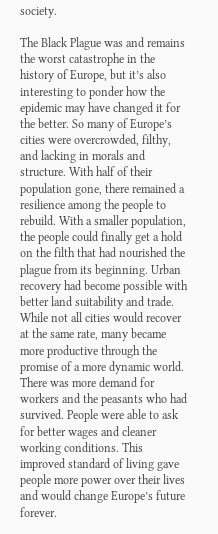society.

The Black Plague was and remains the worst catastrophe in the history of Europe, but it’s also interesting to ponder how the epidemic may have changed it for the better. So many of Europe’s cities were overcrowded, filthy, and lacking in morals and structure. With half of their population gone, there remained a resilience among the people to rebuild. With a smaller population, the people could finally get a hold on the filth that had nourished the plague from its beginning. Urban recovery had become possible with better land suitability and trade. While not all cities would recover at the same rate, many became more productive through the promise of a more dynamic world. There was more demand for workers and the peasants who had survived. People were able to ask for better wages and cleaner working conditions. This improved standard of living gave people more power over their lives and would change Europe’s future forever.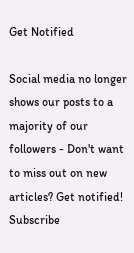Get Notified

Social media no longer shows our posts to a majority of our followers - Don't want to miss out on new articles? Get notified! Subscribe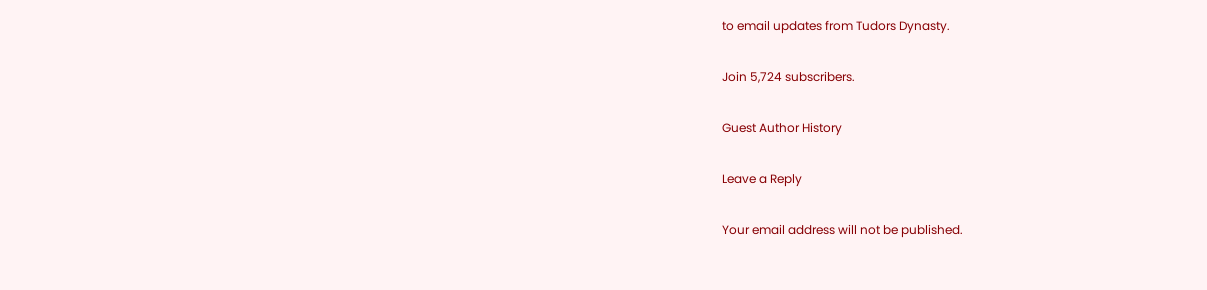to email updates from Tudors Dynasty.

Join 5,724 subscribers.

Guest Author History

Leave a Reply

Your email address will not be published.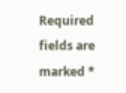Required fields are marked *